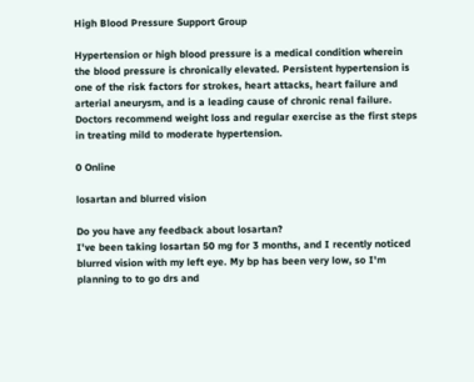High Blood Pressure Support Group

Hypertension or high blood pressure is a medical condition wherein the blood pressure is chronically elevated. Persistent hypertension is one of the risk factors for strokes, heart attacks, heart failure and arterial aneurysm, and is a leading cause of chronic renal failure. Doctors recommend weight loss and regular exercise as the first steps in treating mild to moderate hypertension.

0 Online

losartan and blurred vision

Do you have any feedback about losartan?
I've been taking losartan 50 mg for 3 months, and I recently noticed blurred vision with my left eye. My bp has been very low, so I'm planning to to go drs and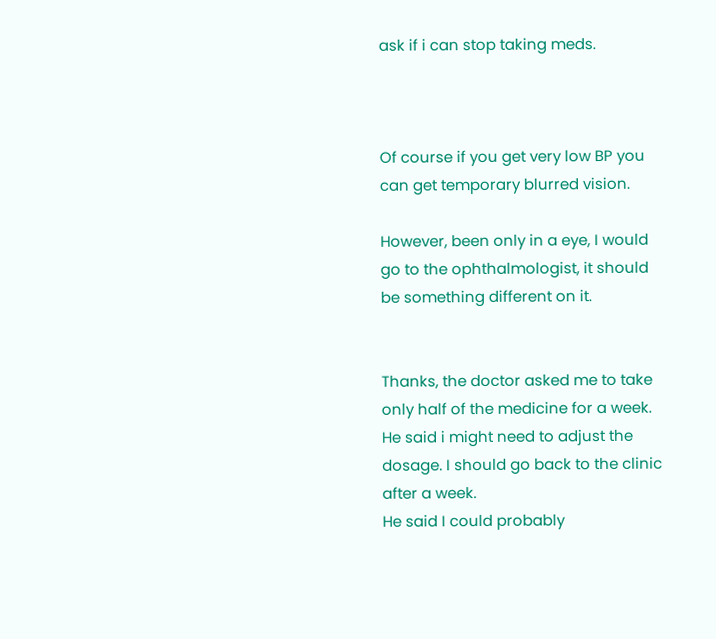ask if i can stop taking meds.



Of course if you get very low BP you can get temporary blurred vision.

However, been only in a eye, I would go to the ophthalmologist, it should be something different on it.


Thanks, the doctor asked me to take only half of the medicine for a week. He said i might need to adjust the dosage. I should go back to the clinic after a week.
He said I could probably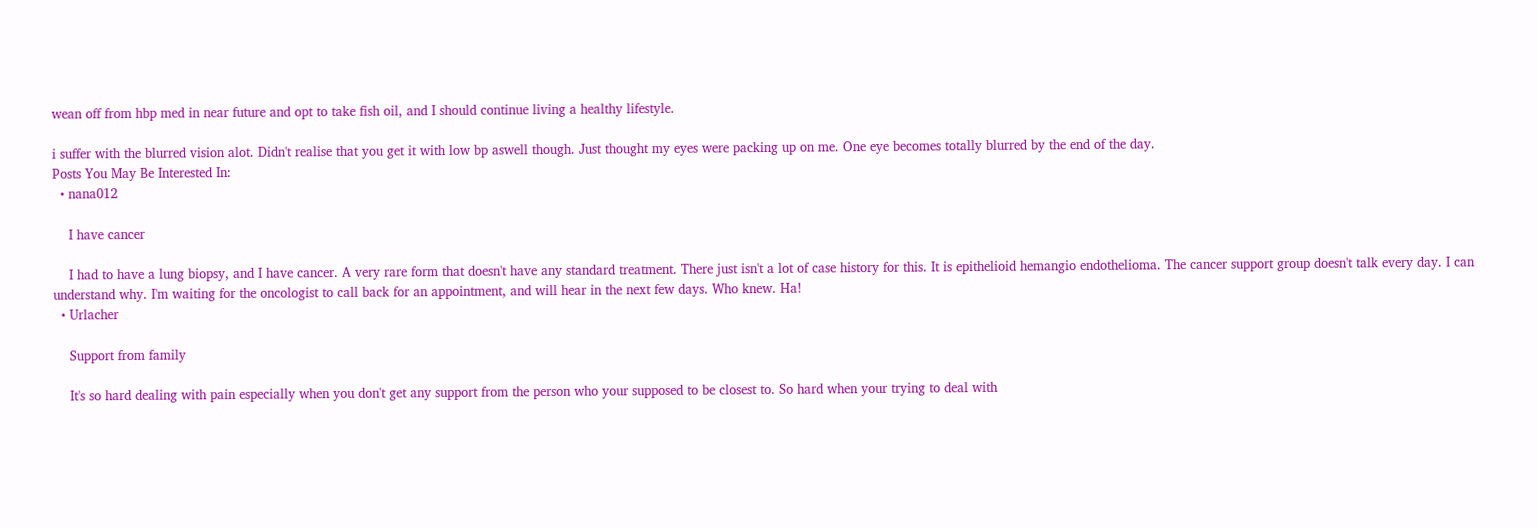wean off from hbp med in near future and opt to take fish oil, and I should continue living a healthy lifestyle.

i suffer with the blurred vision alot. Didn't realise that you get it with low bp aswell though. Just thought my eyes were packing up on me. One eye becomes totally blurred by the end of the day.
Posts You May Be Interested In:
  • nana012

    I have cancer

    I had to have a lung biopsy, and I have cancer. A very rare form that doesn't have any standard treatment. There just isn't a lot of case history for this. It is epithelioid hemangio endothelioma. The cancer support group doesn't talk every day. I can understand why. I'm waiting for the oncologist to call back for an appointment, and will hear in the next few days. Who knew. Ha!
  • Urlacher

    Support from family

    It's so hard dealing with pain especially when you don't get any support from the person who your supposed to be closest to. So hard when your trying to deal with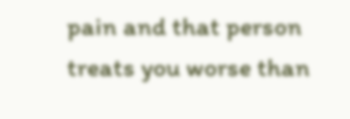pain and that person treats you worse than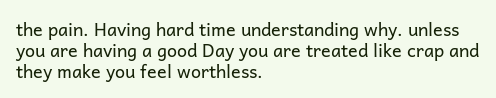the pain. Having hard time understanding why. unless you are having a good Day you are treated like crap and they make you feel worthless.